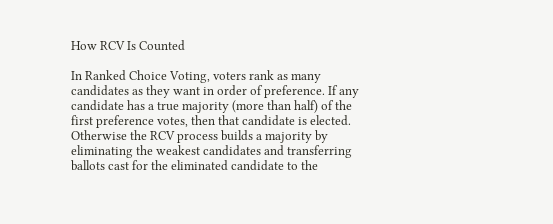How RCV Is Counted

In Ranked Choice Voting, voters rank as many candidates as they want in order of preference. If any candidate has a true majority (more than half) of the first preference votes, then that candidate is elected. Otherwise the RCV process builds a majority by eliminating the weakest candidates and transferring ballots cast for the eliminated candidate to the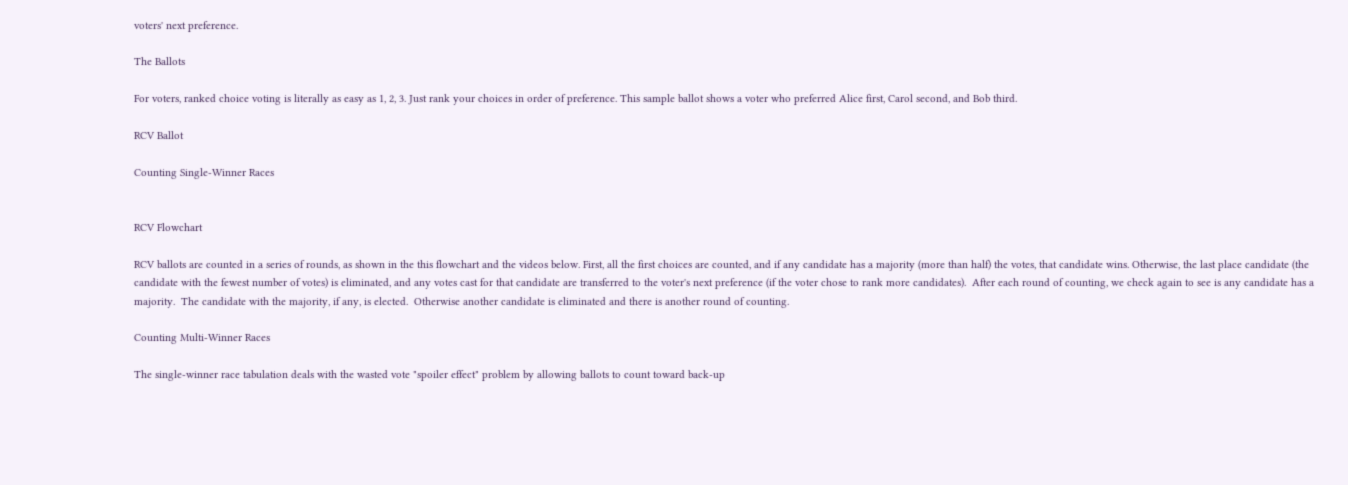voters' next preference.

The Ballots

For voters, ranked choice voting is literally as easy as 1, 2, 3. Just rank your choices in order of preference. This sample ballot shows a voter who preferred Alice first, Carol second, and Bob third.

RCV Ballot

Counting Single-Winner Races


RCV Flowchart

RCV ballots are counted in a series of rounds, as shown in the this flowchart and the videos below. First, all the first choices are counted, and if any candidate has a majority (more than half) the votes, that candidate wins. Otherwise, the last place candidate (the candidate with the fewest number of votes) is eliminated, and any votes cast for that candidate are transferred to the voter's next preference (if the voter chose to rank more candidates).  After each round of counting, we check again to see is any candidate has a majority.  The candidate with the majority, if any, is elected.  Otherwise another candidate is eliminated and there is another round of counting.

Counting Multi-Winner Races

The single-winner race tabulation deals with the wasted vote "spoiler effect" problem by allowing ballots to count toward back-up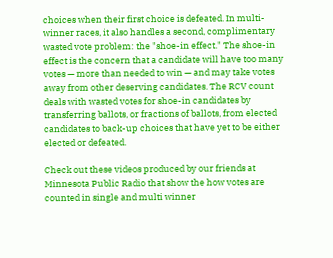choices when their first choice is defeated. In multi-winner races, it also handles a second, complimentary wasted vote problem: the "shoe-in effect." The shoe-in effect is the concern that a candidate will have too many votes — more than needed to win — and may take votes away from other deserving candidates. The RCV count deals with wasted votes for shoe-in candidates by transferring ballots, or fractions of ballots, from elected candidates to back-up choices that have yet to be either elected or defeated.

Check out these videos produced by our friends at Minnesota Public Radio that show the how votes are counted in single and multi winner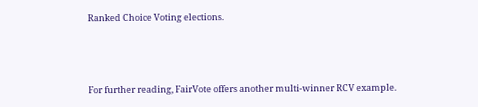Ranked Choice Voting elections.



For further reading, FairVote offers another multi-winner RCV example.